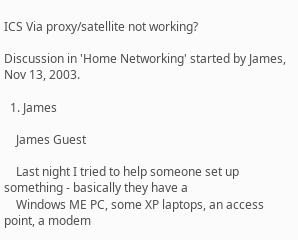ICS Via proxy/satellite not working?

Discussion in 'Home Networking' started by James, Nov 13, 2003.

  1. James

    James Guest

    Last night I tried to help someone set up something - basically they have a
    Windows ME PC, some XP laptops, an access point, a modem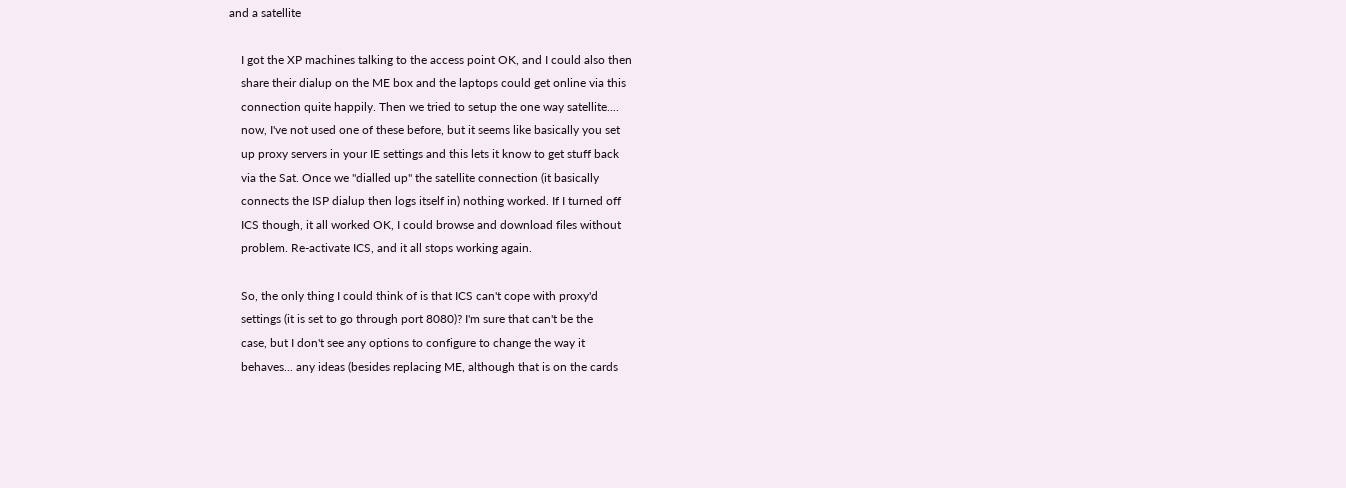and a satellite

    I got the XP machines talking to the access point OK, and I could also then
    share their dialup on the ME box and the laptops could get online via this
    connection quite happily. Then we tried to setup the one way satellite....
    now, I've not used one of these before, but it seems like basically you set
    up proxy servers in your IE settings and this lets it know to get stuff back
    via the Sat. Once we "dialled up" the satellite connection (it basically
    connects the ISP dialup then logs itself in) nothing worked. If I turned off
    ICS though, it all worked OK, I could browse and download files without
    problem. Re-activate ICS, and it all stops working again.

    So, the only thing I could think of is that ICS can't cope with proxy'd
    settings (it is set to go through port 8080)? I'm sure that can't be the
    case, but I don't see any options to configure to change the way it
    behaves... any ideas (besides replacing ME, although that is on the cards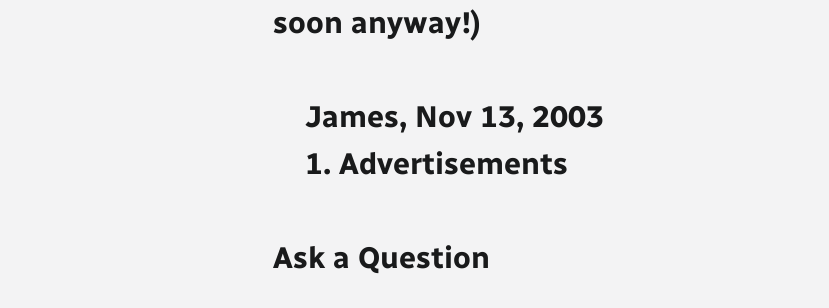soon anyway!)

    James, Nov 13, 2003
    1. Advertisements

Ask a Question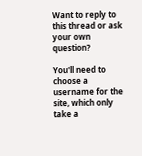Want to reply to this thread or ask your own question?

You'll need to choose a username for the site, which only take a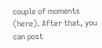couple of moments (here). After that, you can post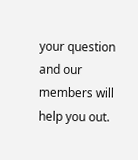your question and our members will help you out.